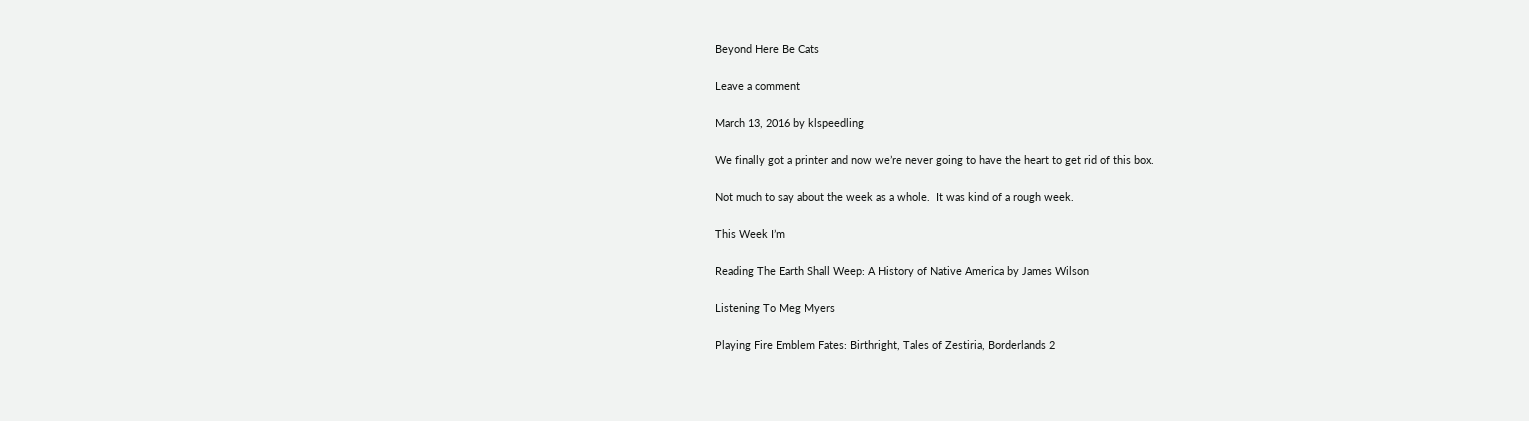Beyond Here Be Cats

Leave a comment

March 13, 2016 by klspeedling

We finally got a printer and now we’re never going to have the heart to get rid of this box.

Not much to say about the week as a whole.  It was kind of a rough week.

This Week I’m

Reading The Earth Shall Weep: A History of Native America by James Wilson

Listening To Meg Myers

Playing Fire Emblem Fates: Birthright, Tales of Zestiria, Borderlands 2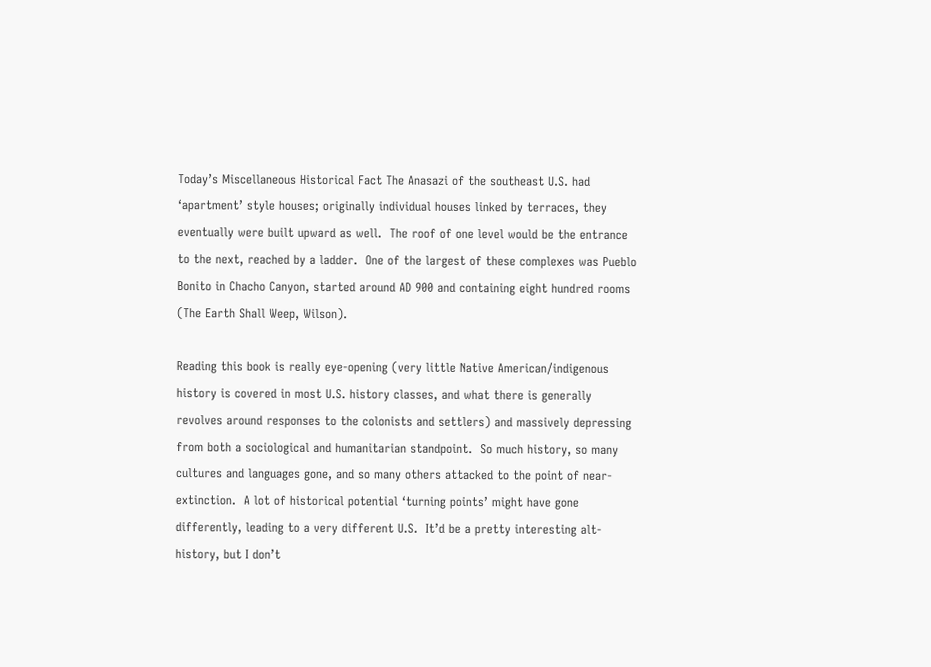Today’s Miscellaneous Historical Fact The Anasazi of the southeast U.S. had ‘apartment’ style houses; originally individual houses linked by terraces, they eventually were built upward as well.  The roof of one level would be the entrance to the next, reached by a ladder.  One of the largest of these complexes was Pueblo Bonito in Chacho Canyon, started around AD 900 and containing eight hundred rooms (The Earth Shall Weep, Wilson).

Reading this book is really eye-opening (very little Native American/indigenous history is covered in most U.S. history classes, and what there is generally revolves around responses to the colonists and settlers) and massively depressing from both a sociological and humanitarian standpoint.  So much history, so many cultures and languages gone, and so many others attacked to the point of near-extinction.  A lot of historical potential ‘turning points’ might have gone differently, leading to a very different U.S.  It’d be a pretty interesting alt-history, but I don’t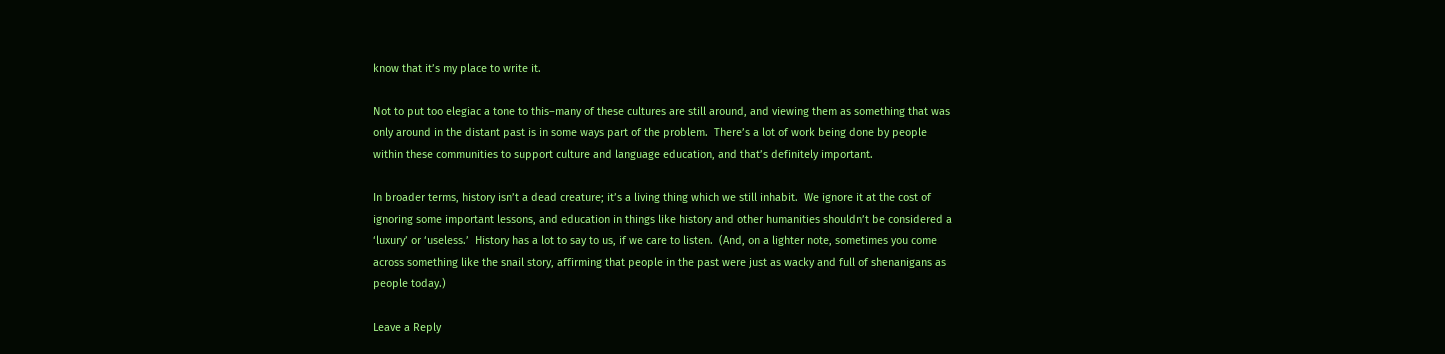know that it’s my place to write it.

Not to put too elegiac a tone to this–many of these cultures are still around, and viewing them as something that was only around in the distant past is in some ways part of the problem.  There’s a lot of work being done by people within these communities to support culture and language education, and that’s definitely important.

In broader terms, history isn’t a dead creature; it’s a living thing which we still inhabit.  We ignore it at the cost of ignoring some important lessons, and education in things like history and other humanities shouldn’t be considered a ‘luxury’ or ‘useless.’  History has a lot to say to us, if we care to listen.  (And, on a lighter note, sometimes you come across something like the snail story, affirming that people in the past were just as wacky and full of shenanigans as people today.)

Leave a Reply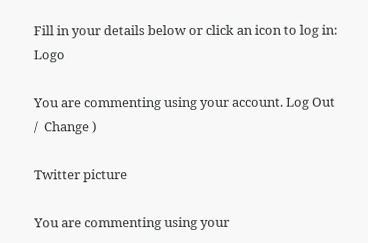Fill in your details below or click an icon to log in: Logo

You are commenting using your account. Log Out /  Change )

Twitter picture

You are commenting using your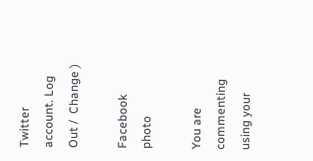Twitter account. Log Out /  Change )

Facebook photo

You are commenting using your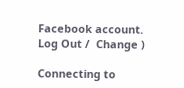Facebook account. Log Out /  Change )

Connecting to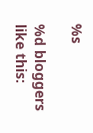%s

%d bloggers like this: